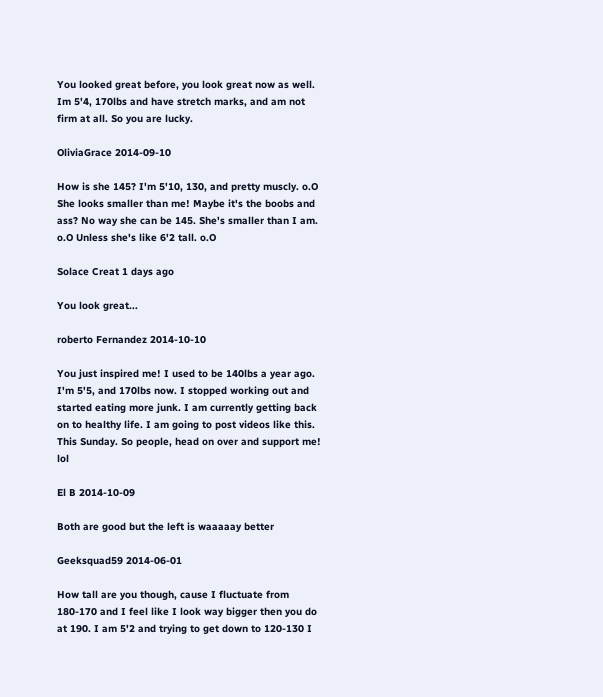You looked great before, you look great now as well. Im 5'4, 170lbs and have stretch marks, and am not firm at all. So you are lucky.

OliviaGrace 2014-09-10

How is she 145? I'm 5'10, 130, and pretty muscly. o.O She looks smaller than me! Maybe it's the boobs and ass? No way she can be 145. She's smaller than I am. o.O Unless she's like 6'2 tall. o.O

Solace Creat 1 days ago

You look great...

roberto Fernandez 2014-10-10

You just inspired me! I used to be 140lbs a year ago. I'm 5'5, and 170lbs now. I stopped working out and started eating more junk. I am currently getting back on to healthy life. I am going to post videos like this. This Sunday. So people, head on over and support me! lol

El B 2014-10-09

Both are good but the left is waaaaay better

Geeksquad59 2014-06-01

How tall are you though, cause I fluctuate from 180-170 and I feel like I look way bigger then you do at 190. I am 5'2 and trying to get down to 120-130 I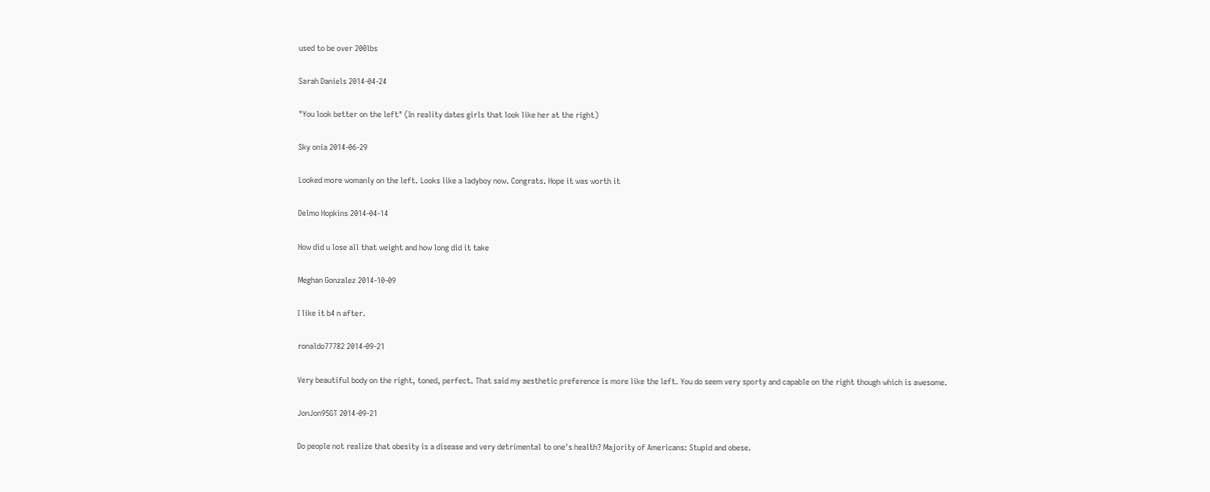used to be over 200lbs

Sarah Daniels 2014-04-24

"You look better on the left" (In reality dates girls that look like her at the right)

Sky onia 2014-06-29

Looked more womanly on the left. Looks like a ladyboy now. Congrats. Hope it was worth it

Delmo Hopkins 2014-04-14

How did u lose all that weight and how long did it take

Meghan Gonzalez 2014-10-09

I like it b4 n after.

ronaldo77782 2014-09-21

Very beautiful body on the right, toned, perfect. That said my aesthetic preference is more like the left. You do seem very sporty and capable on the right though which is awesome.

JonJon95GT 2014-09-21

Do people not realize that obesity is a disease and very detrimental to one's health? Majority of Americans: Stupid and obese.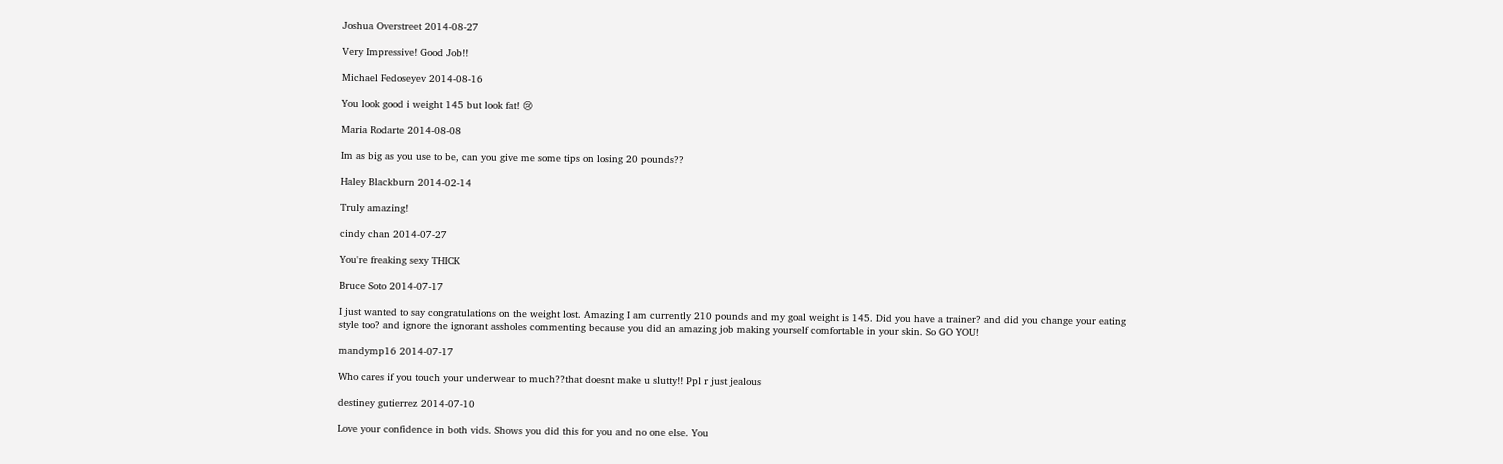Joshua Overstreet 2014-08-27

Very Impressive! Good Job!!

Michael Fedoseyev 2014-08-16

You look good i weight 145 but look fat! 😢

Maria Rodarte 2014-08-08

Im as big as you use to be, can you give me some tips on losing 20 pounds??

Haley Blackburn 2014-02-14

Truly amazing!

cindy chan 2014-07-27

You're freaking sexy THICK

Bruce Soto 2014-07-17

I just wanted to say congratulations on the weight lost. Amazing I am currently 210 pounds and my goal weight is 145. Did you have a trainer? and did you change your eating style too? and ignore the ignorant assholes commenting because you did an amazing job making yourself comfortable in your skin. So GO YOU!

mandymp16 2014-07-17

Who cares if you touch your underwear to much??that doesnt make u slutty!! Ppl r just jealous

destiney gutierrez 2014-07-10

Love your confidence in both vids. Shows you did this for you and no one else. You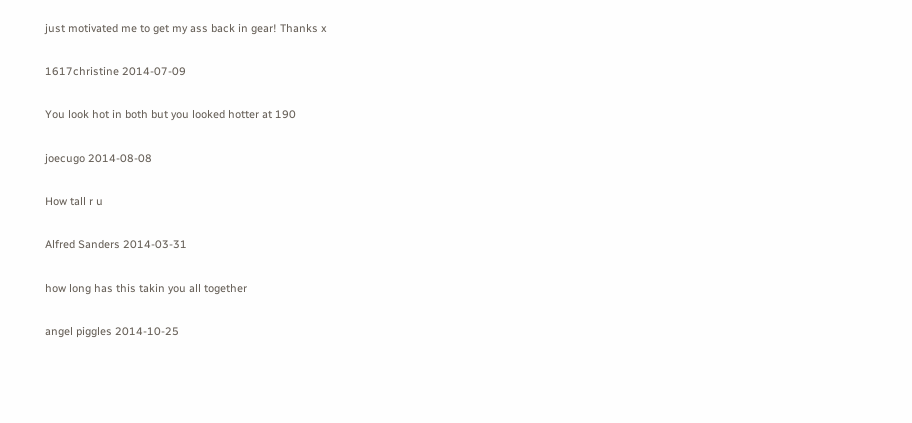just motivated me to get my ass back in gear! Thanks x

1617christine 2014-07-09

You look hot in both but you looked hotter at 190

joecugo 2014-08-08

How tall r u

Alfred Sanders 2014-03-31

how long has this takin you all together

angel piggles 2014-10-25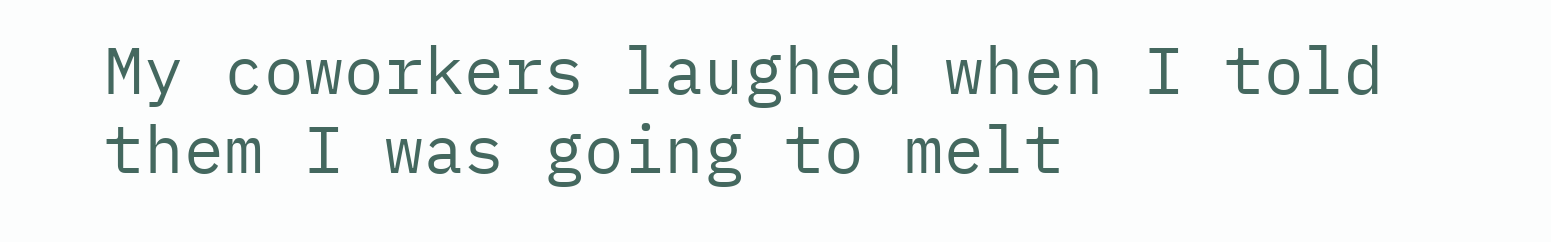My coworkers laughed when I told them I was going to melt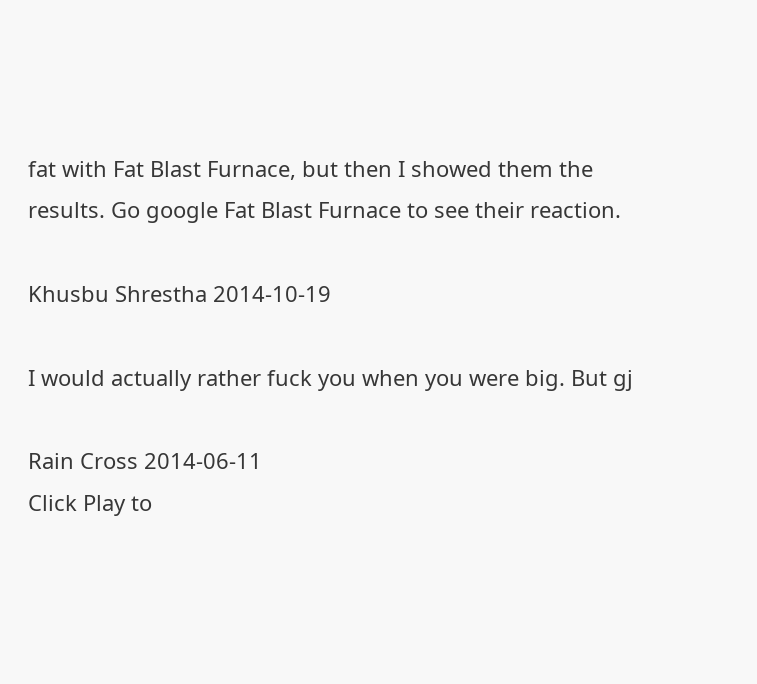fat with Fat Blast Furnace, but then I showed them the results. Go google Fat Blast Furnace to see their reaction.

Khusbu Shrestha 2014-10-19

I would actually rather fuck you when you were big. But gj

Rain Cross 2014-06-11
Click Play to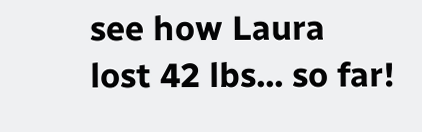see how Laura
lost 42 lbs... so far!